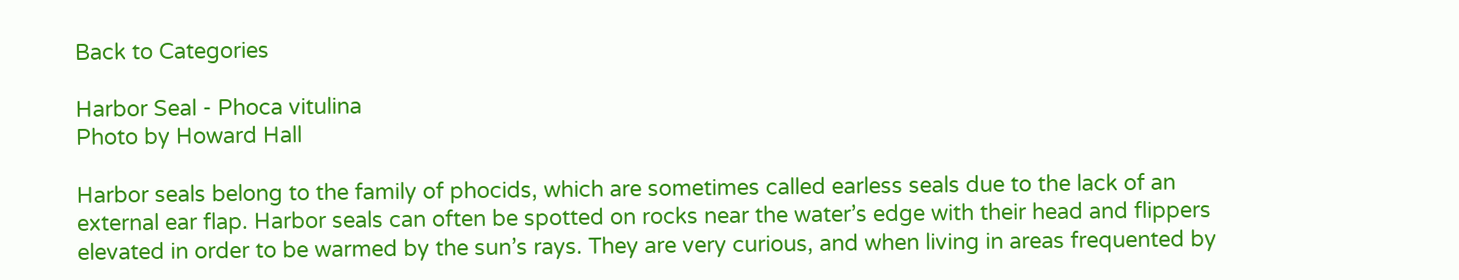Back to Categories

Harbor Seal - Phoca vitulina
Photo by Howard Hall

Harbor seals belong to the family of phocids, which are sometimes called earless seals due to the lack of an external ear flap. Harbor seals can often be spotted on rocks near the water’s edge with their head and flippers elevated in order to be warmed by the sun’s rays. They are very curious, and when living in areas frequented by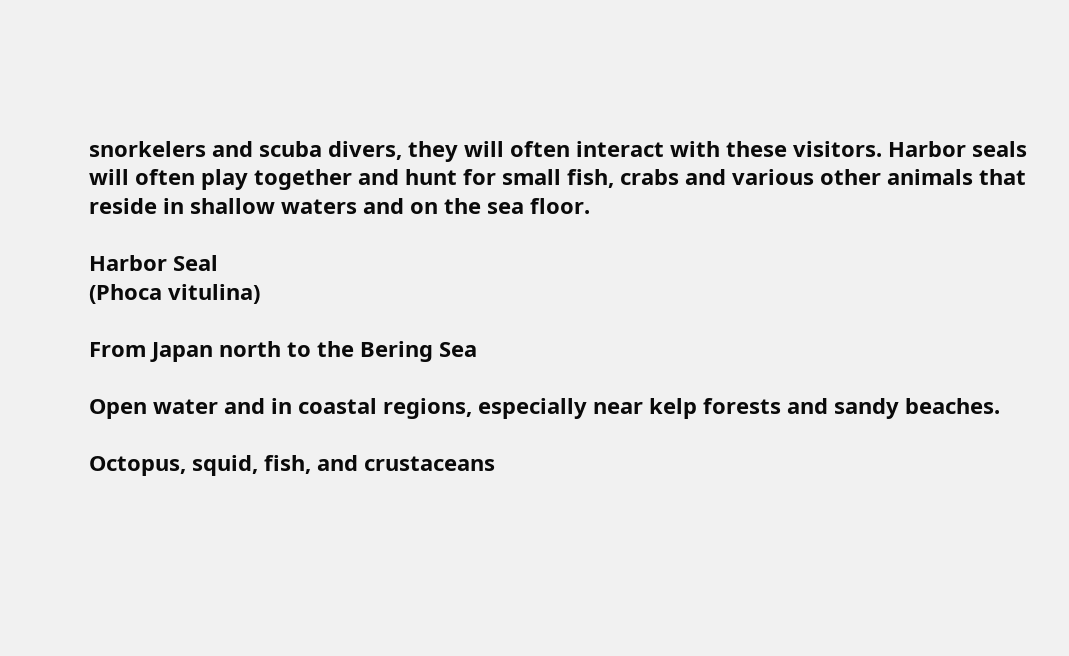snorkelers and scuba divers, they will often interact with these visitors. Harbor seals will often play together and hunt for small fish, crabs and various other animals that reside in shallow waters and on the sea floor.

Harbor Seal
(Phoca vitulina)

From Japan north to the Bering Sea

Open water and in coastal regions, especially near kelp forests and sandy beaches.

Octopus, squid, fish, and crustaceans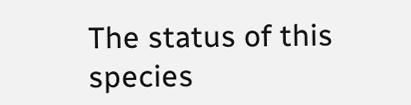The status of this species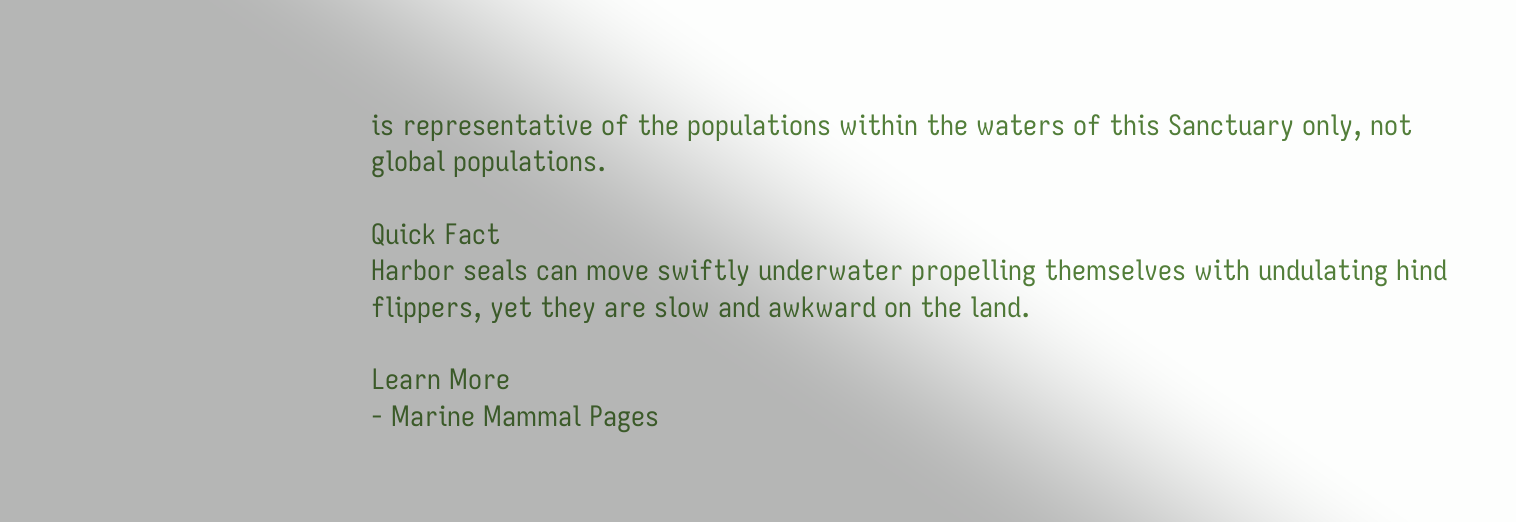is representative of the populations within the waters of this Sanctuary only, not global populations.

Quick Fact
Harbor seals can move swiftly underwater propelling themselves with undulating hind flippers, yet they are slow and awkward on the land.

Learn More
- Marine Mammal Pages